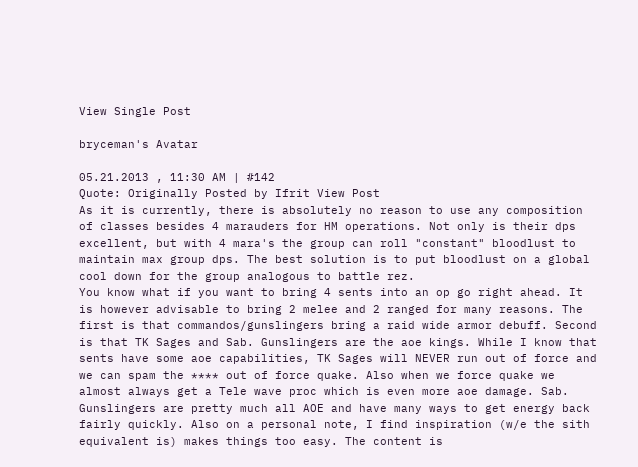View Single Post

bryceman's Avatar

05.21.2013 , 11:30 AM | #142
Quote: Originally Posted by Ifrit View Post
As it is currently, there is absolutely no reason to use any composition of classes besides 4 marauders for HM operations. Not only is their dps excellent, but with 4 mara's the group can roll "constant" bloodlust to maintain max group dps. The best solution is to put bloodlust on a global cool down for the group analogous to battle rez.
You know what if you want to bring 4 sents into an op go right ahead. It is however advisable to bring 2 melee and 2 ranged for many reasons. The first is that commandos/gunslingers bring a raid wide armor debuff. Second is that TK Sages and Sab. Gunslingers are the aoe kings. While I know that sents have some aoe capabilities, TK Sages will NEVER run out of force and we can spam the **** out of force quake. Also when we force quake we almost always get a Tele wave proc which is even more aoe damage. Sab. Gunslingers are pretty much all AOE and have many ways to get energy back fairly quickly. Also on a personal note, I find inspiration (w/e the sith equivalent is) makes things too easy. The content is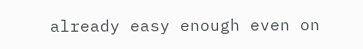already easy enough even on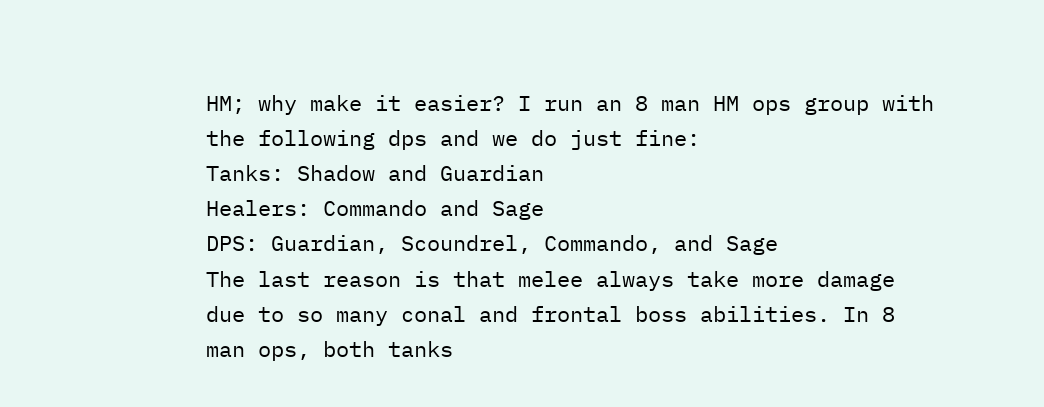HM; why make it easier? I run an 8 man HM ops group with the following dps and we do just fine:
Tanks: Shadow and Guardian
Healers: Commando and Sage
DPS: Guardian, Scoundrel, Commando, and Sage
The last reason is that melee always take more damage due to so many conal and frontal boss abilities. In 8 man ops, both tanks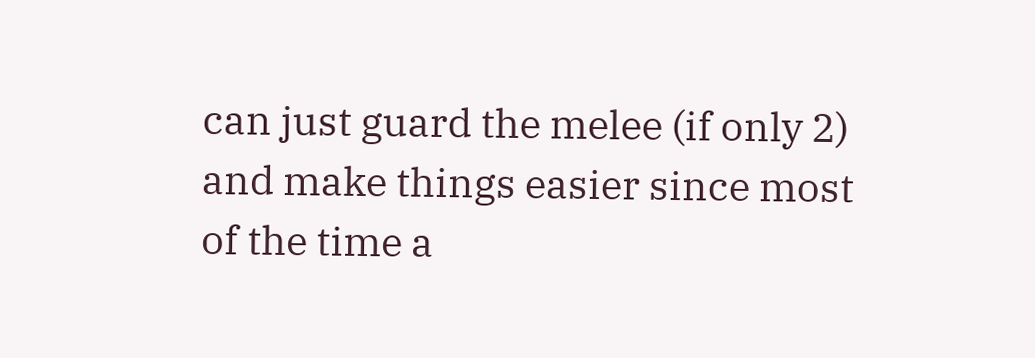can just guard the melee (if only 2) and make things easier since most of the time a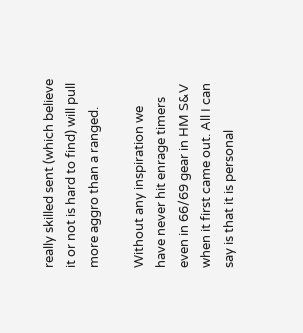really skilled sent (which believe it or not is hard to find) will pull more aggro than a ranged.

Without any inspiration we have never hit enrage timers even in 66/69 gear in HM S&V when it first came out. All I can say is that it is personal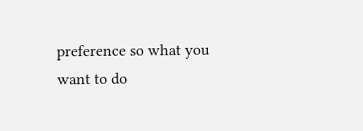preference so what you want to do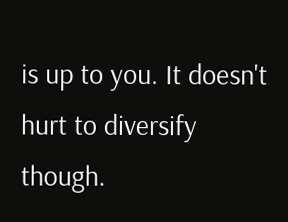is up to you. It doesn't hurt to diversify though.